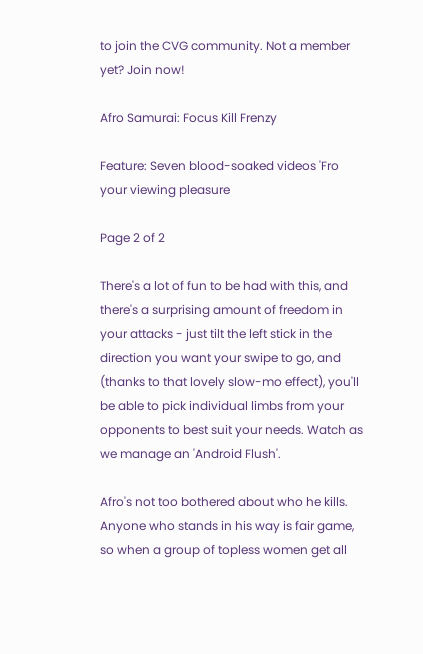to join the CVG community. Not a member yet? Join now!

Afro Samurai: Focus Kill Frenzy

Feature: Seven blood-soaked videos 'Fro your viewing pleasure

Page 2 of 2

There's a lot of fun to be had with this, and there's a surprising amount of freedom in your attacks - just tilt the left stick in the direction you want your swipe to go, and (thanks to that lovely slow-mo effect), you'll be able to pick individual limbs from your opponents to best suit your needs. Watch as we manage an 'Android Flush'.

Afro's not too bothered about who he kills. Anyone who stands in his way is fair game, so when a group of topless women get all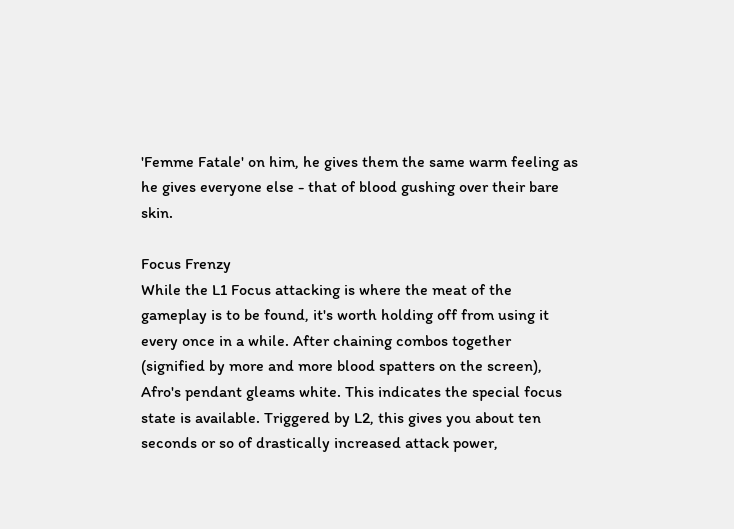'Femme Fatale' on him, he gives them the same warm feeling as he gives everyone else - that of blood gushing over their bare skin.

Focus Frenzy
While the L1 Focus attacking is where the meat of the gameplay is to be found, it's worth holding off from using it every once in a while. After chaining combos together (signified by more and more blood spatters on the screen), Afro's pendant gleams white. This indicates the special focus state is available. Triggered by L2, this gives you about ten seconds or so of drastically increased attack power,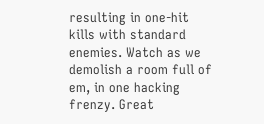resulting in one-hit kills with standard enemies. Watch as we demolish a room full of em, in one hacking frenzy. Great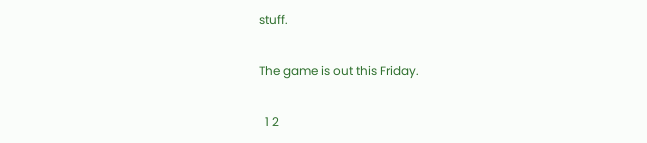stuff.

The game is out this Friday.

  1 2